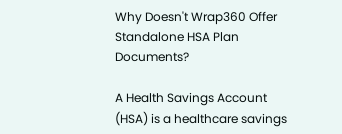Why Doesn't Wrap360 Offer Standalone HSA Plan Documents?

A Health Savings Account (HSA) is a healthcare savings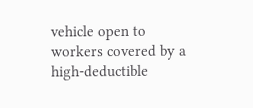vehicle open to workers covered by a high-deductible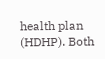health plan (HDHP). Both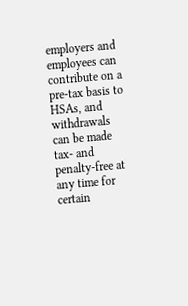employers and employees can contribute on a pre-tax basis to HSAs, and withdrawals can be made tax- and penalty-free at any time for certain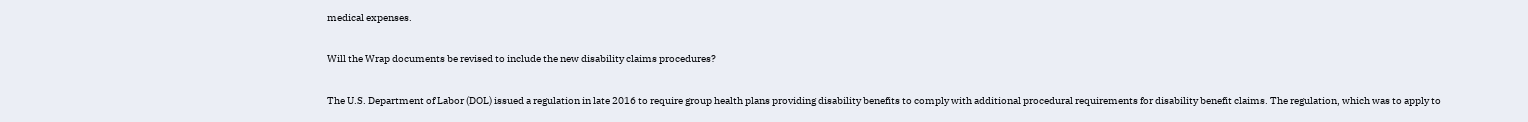medical expenses.

Will the Wrap documents be revised to include the new disability claims procedures?

The U.S. Department of Labor (DOL) issued a regulation in late 2016 to require group health plans providing disability benefits to comply with additional procedural requirements for disability benefit claims. The regulation, which was to apply to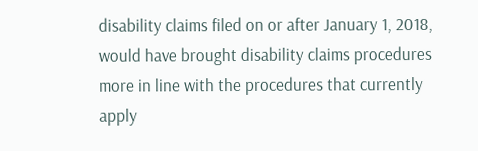disability claims filed on or after January 1, 2018, would have brought disability claims procedures more in line with the procedures that currently apply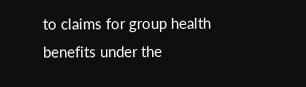to claims for group health benefits under the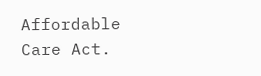Affordable Care Act.